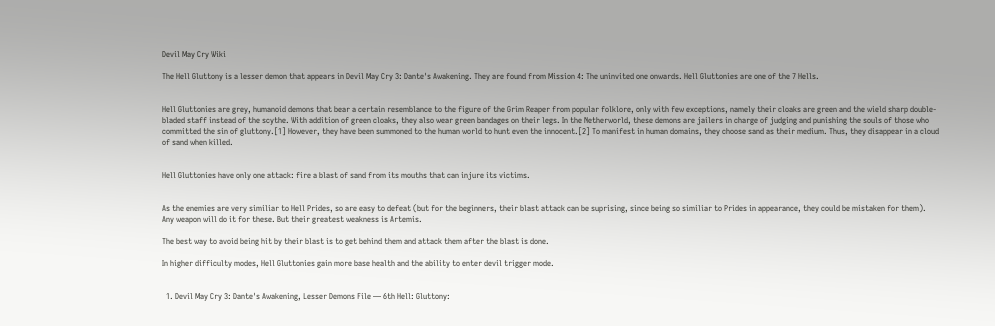Devil May Cry Wiki

The Hell Gluttony is a lesser demon that appears in Devil May Cry 3: Dante's Awakening. They are found from Mission 4: The uninvited one onwards. Hell Gluttonies are one of the 7 Hells.


Hell Gluttonies are grey, humanoid demons that bear a certain resemblance to the figure of the Grim Reaper from popular folklore, only with few exceptions, namely their cloaks are green and the wield sharp double-bladed staff instead of the scythe. With addition of green cloaks, they also wear green bandages on their legs. In the Netherworld, these demons are jailers in charge of judging and punishing the souls of those who committed the sin of gluttony.[1] However, they have been summoned to the human world to hunt even the innocent.[2] To manifest in human domains, they choose sand as their medium. Thus, they disappear in a cloud of sand when killed.


Hell Gluttonies have only one attack: fire a blast of sand from its mouths that can injure its victims.


As the enemies are very similiar to Hell Prides, so are easy to defeat (but for the beginners, their blast attack can be suprising, since being so similiar to Prides in appearance, they could be mistaken for them). Any weapon will do it for these. But their greatest weakness is Artemis.

The best way to avoid being hit by their blast is to get behind them and attack them after the blast is done.

In higher difficulty modes, Hell Gluttonies gain more base health and the ability to enter devil trigger mode.


  1. Devil May Cry 3: Dante's Awakening, Lesser Demons File — 6th Hell: Gluttony: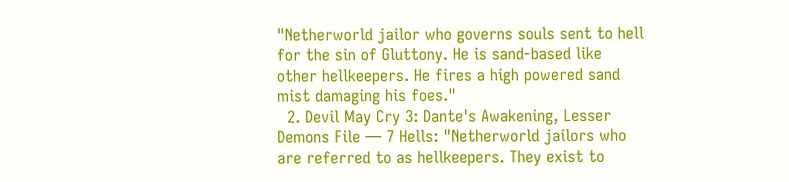"Netherworld jailor who governs souls sent to hell for the sin of Gluttony. He is sand-based like other hellkeepers. He fires a high powered sand mist damaging his foes."
  2. Devil May Cry 3: Dante's Awakening, Lesser Demons File — 7 Hells: "Netherworld jailors who are referred to as hellkeepers. They exist to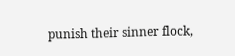punish their sinner flock,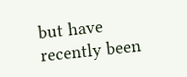but have recently been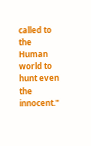called to the Human world to hunt even the innocent."